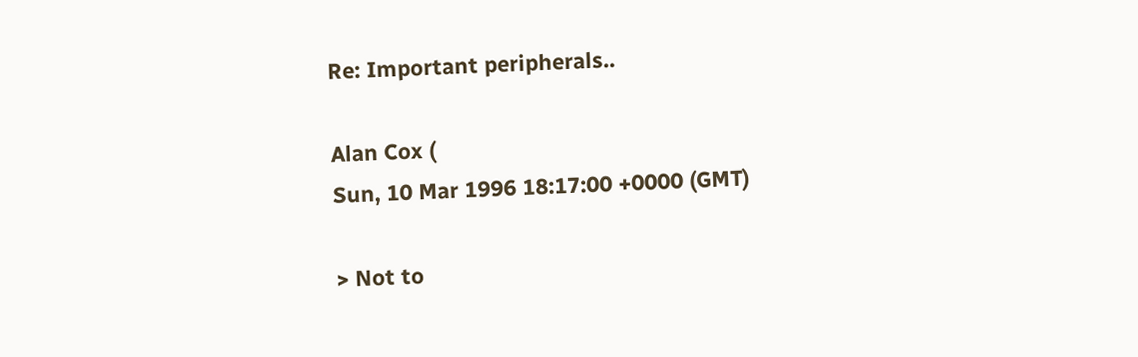Re: Important peripherals..

Alan Cox (
Sun, 10 Mar 1996 18:17:00 +0000 (GMT)

> Not to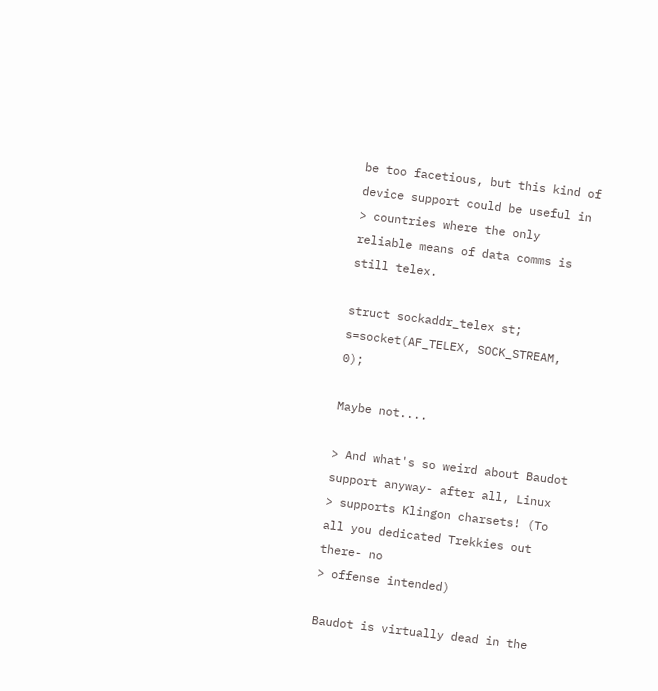be too facetious, but this kind of device support could be useful in
> countries where the only reliable means of data comms is still telex.

struct sockaddr_telex st;
s=socket(AF_TELEX, SOCK_STREAM, 0);

Maybe not....

> And what's so weird about Baudot support anyway- after all, Linux
> supports Klingon charsets! (To all you dedicated Trekkies out there- no
> offense intended)

Baudot is virtually dead in the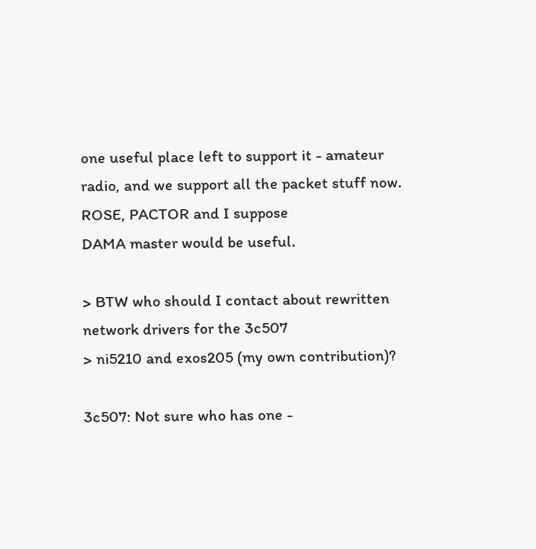one useful place left to support it - amateur
radio, and we support all the packet stuff now. ROSE, PACTOR and I suppose
DAMA master would be useful.

> BTW who should I contact about rewritten network drivers for the 3c507
> ni5210 and exos205 (my own contribution)?

3c507: Not sure who has one -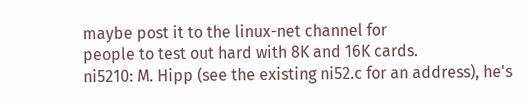maybe post it to the linux-net channel for
people to test out hard with 8K and 16K cards.
ni5210: M. Hipp (see the existing ni52.c for an address), he's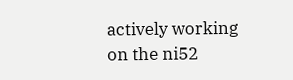actively working
on the ni52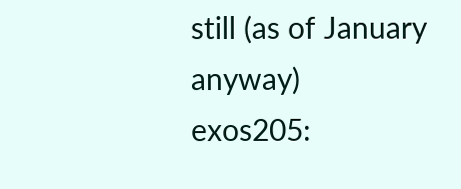still (as of January anyway)
exos205: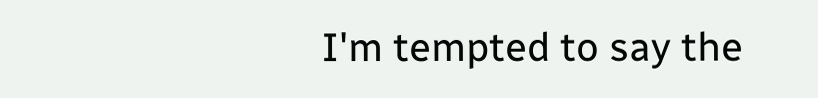I'm tempted to say the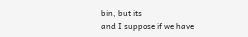bin, but its
and I suppose if we have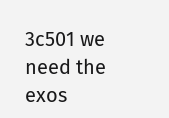3c501 we need the exos